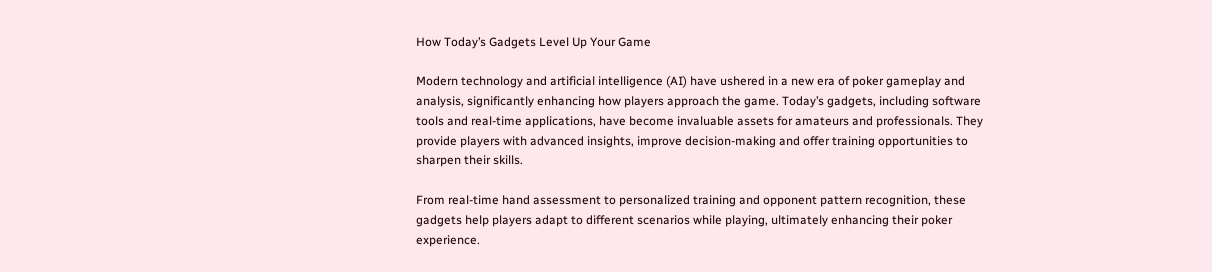How Today’s Gadgets Level Up Your Game

Modern technology and artificial intelligence (AI) have ushered in a new era of poker gameplay and analysis, significantly enhancing how players approach the game. Today’s gadgets, including software tools and real-time applications, have become invaluable assets for amateurs and professionals. They provide players with advanced insights, improve decision-making and offer training opportunities to sharpen their skills.

From real-time hand assessment to personalized training and opponent pattern recognition, these gadgets help players adapt to different scenarios while playing, ultimately enhancing their poker experience.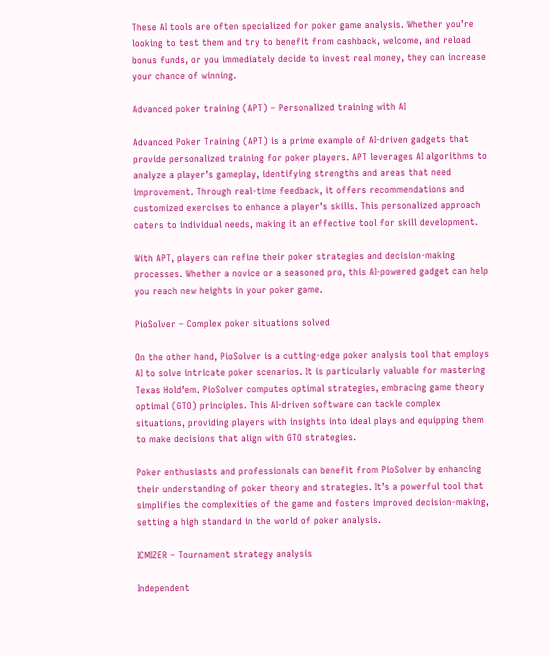These AI tools are often specialized for poker game analysis. Whether you’re looking to test them and try to benefit from cashback, welcome, and reload bonus funds, or you immediately decide to invest real money, they can increase your chance of winning.

Advanced poker training (APT) – Personalized training with AI

Advanced Poker Training (APT) is a prime example of AI-driven gadgets that provide personalized training for poker players. APT leverages AI algorithms to analyze a player’s gameplay, identifying strengths and areas that need improvement. Through real-time feedback, it offers recommendations and customized exercises to enhance a player’s skills. This personalized approach caters to individual needs, making it an effective tool for skill development.

With APT, players can refine their poker strategies and decision-making processes. Whether a novice or a seasoned pro, this AI-powered gadget can help you reach new heights in your poker game.

PioSolver – Complex poker situations solved

On the other hand, PioSolver is a cutting-edge poker analysis tool that employs AI to solve intricate poker scenarios. It is particularly valuable for mastering Texas Hold’em. PioSolver computes optimal strategies, embracing game theory optimal (GTO) principles. This AI-driven software can tackle complex situations, providing players with insights into ideal plays and equipping them to make decisions that align with GTO strategies.

Poker enthusiasts and professionals can benefit from PioSolver by enhancing their understanding of poker theory and strategies. It’s a powerful tool that simplifies the complexities of the game and fosters improved decision-making, setting a high standard in the world of poker analysis.

ICMIZER – Tournament strategy analysis

Independent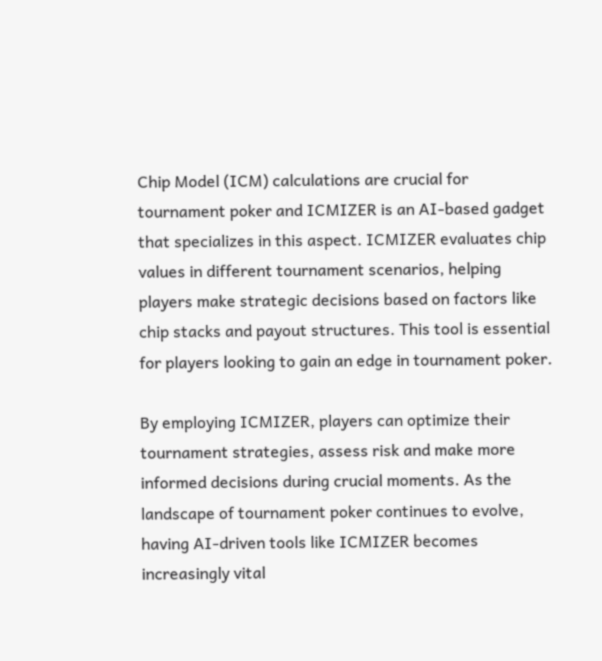Chip Model (ICM) calculations are crucial for tournament poker and ICMIZER is an AI-based gadget that specializes in this aspect. ICMIZER evaluates chip values in different tournament scenarios, helping players make strategic decisions based on factors like chip stacks and payout structures. This tool is essential for players looking to gain an edge in tournament poker.

By employing ICMIZER, players can optimize their tournament strategies, assess risk and make more informed decisions during crucial moments. As the landscape of tournament poker continues to evolve, having AI-driven tools like ICMIZER becomes increasingly vital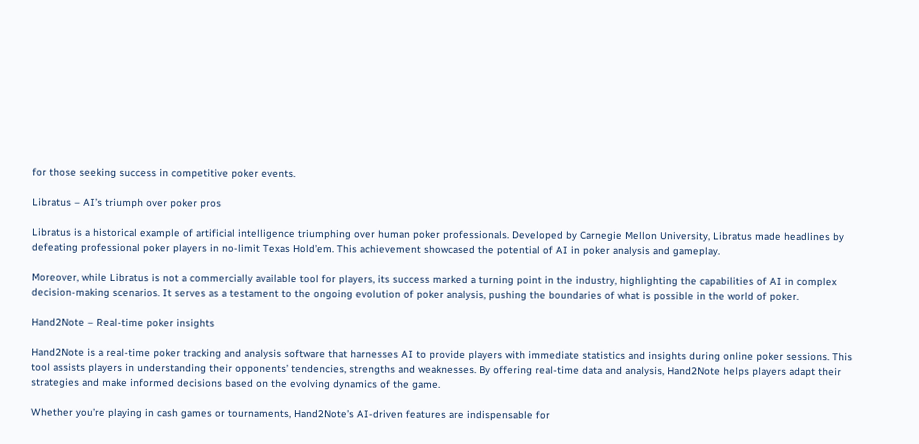for those seeking success in competitive poker events.

Libratus – AI’s triumph over poker pros

Libratus is a historical example of artificial intelligence triumphing over human poker professionals. Developed by Carnegie Mellon University, Libratus made headlines by defeating professional poker players in no-limit Texas Hold’em. This achievement showcased the potential of AI in poker analysis and gameplay.

Moreover, while Libratus is not a commercially available tool for players, its success marked a turning point in the industry, highlighting the capabilities of AI in complex decision-making scenarios. It serves as a testament to the ongoing evolution of poker analysis, pushing the boundaries of what is possible in the world of poker.

Hand2Note – Real-time poker insights

Hand2Note is a real-time poker tracking and analysis software that harnesses AI to provide players with immediate statistics and insights during online poker sessions. This tool assists players in understanding their opponents’ tendencies, strengths and weaknesses. By offering real-time data and analysis, Hand2Note helps players adapt their strategies and make informed decisions based on the evolving dynamics of the game.

Whether you’re playing in cash games or tournaments, Hand2Note’s AI-driven features are indispensable for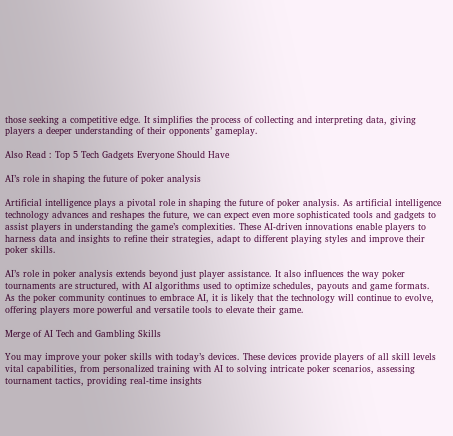those seeking a competitive edge. It simplifies the process of collecting and interpreting data, giving players a deeper understanding of their opponents’ gameplay.

Also Read : Top 5 Tech Gadgets Everyone Should Have

AI’s role in shaping the future of poker analysis

Artificial intelligence plays a pivotal role in shaping the future of poker analysis. As artificial intelligence technology advances and reshapes the future, we can expect even more sophisticated tools and gadgets to assist players in understanding the game’s complexities. These AI-driven innovations enable players to harness data and insights to refine their strategies, adapt to different playing styles and improve their poker skills.

AI’s role in poker analysis extends beyond just player assistance. It also influences the way poker tournaments are structured, with AI algorithms used to optimize schedules, payouts and game formats. As the poker community continues to embrace AI, it is likely that the technology will continue to evolve, offering players more powerful and versatile tools to elevate their game.

Merge of AI Tech and Gambling Skills

You may improve your poker skills with today’s devices. These devices provide players of all skill levels vital capabilities, from personalized training with AI to solving intricate poker scenarios, assessing tournament tactics, providing real-time insights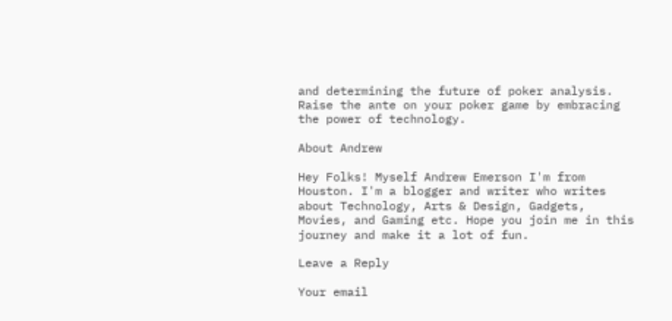and determining the future of poker analysis. Raise the ante on your poker game by embracing the power of technology.

About Andrew

Hey Folks! Myself Andrew Emerson I'm from Houston. I'm a blogger and writer who writes about Technology, Arts & Design, Gadgets, Movies, and Gaming etc. Hope you join me in this journey and make it a lot of fun.

Leave a Reply

Your email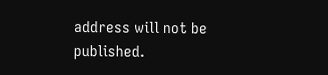address will not be published.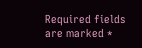Required fields are marked *